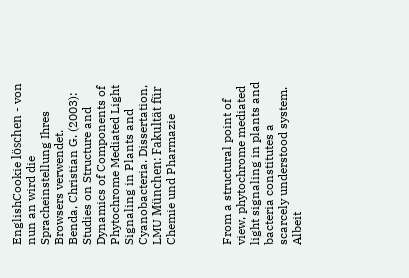EnglishCookie löschen - von nun an wird die Spracheinstellung Ihres Browsers verwendet.
Benda, Christian G. (2003): Studies on Structure and Dynamics of Components of Phytochrome Mediated Light Signaling in Plants and Cyanobacteria. Dissertation, LMU München: Fakultät für Chemie und Pharmazie



From a structural point of view, phytochrome mediated light signaling in plants and bacteria constitutes a scarcely understood system. Albeit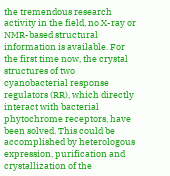the tremendous research activity in the field, no X-ray or NMR-based structural information is available. For the first time now, the crystal structures of two cyanobacterial response regulators (RR), which directly interact with bacterial phytochrome receptors, have been solved. This could be accomplished by heterologous expression, purification and crystallization of the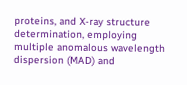proteins, and X-ray structure determination, employing multiple anomalous wavelength dispersion (MAD) and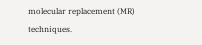molecular replacement (MR) techniques.